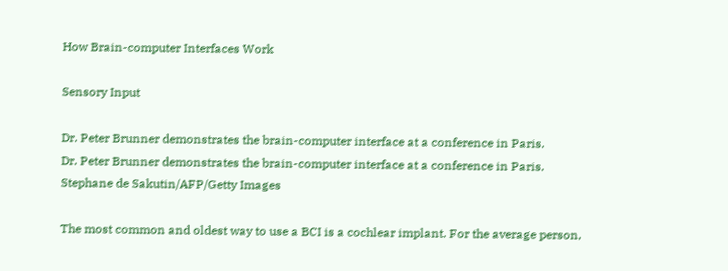How Brain-computer Interfaces Work

Sensory Input

Dr. Peter Brunner demonstrates the brain-computer interface at a conference in Paris.
Dr. Peter Brunner demonstrates the brain-computer interface at a conference in Paris.
Stephane de Sakutin/AFP/Getty Images

The most common and oldest way to use a BCI is a cochlear implant. For the average person,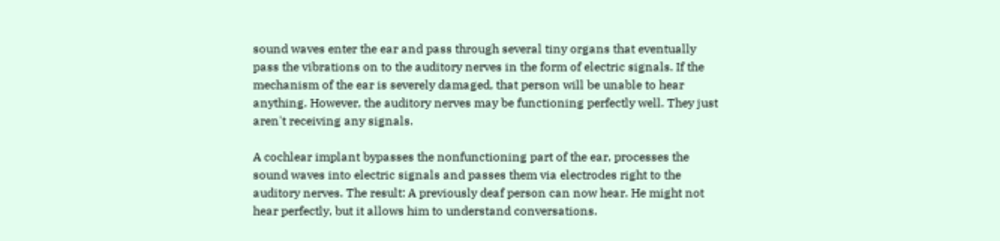sound waves enter the ear and pass through several tiny organs that eventually pass the vibrations on to the auditory nerves in the form of electric signals. If the mechanism of the ear is severely damaged, that person will be unable to hear anything. However, the auditory nerves may be functioning perfectly well. They just aren't receiving any signals.

A cochlear implant bypasses the nonfunctioning part of the ear, processes the sound waves into electric signals and passes them via electrodes right to the auditory nerves. The result: A previously deaf person can now hear. He might not hear perfectly, but it allows him to understand conversations.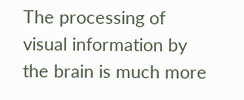The processing of visual information by the brain is much more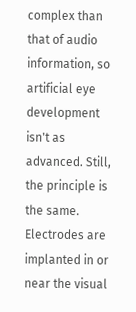complex than that of audio information, so artificial eye development isn't as advanced. Still, the principle is the same. Electrodes are implanted in or near the visual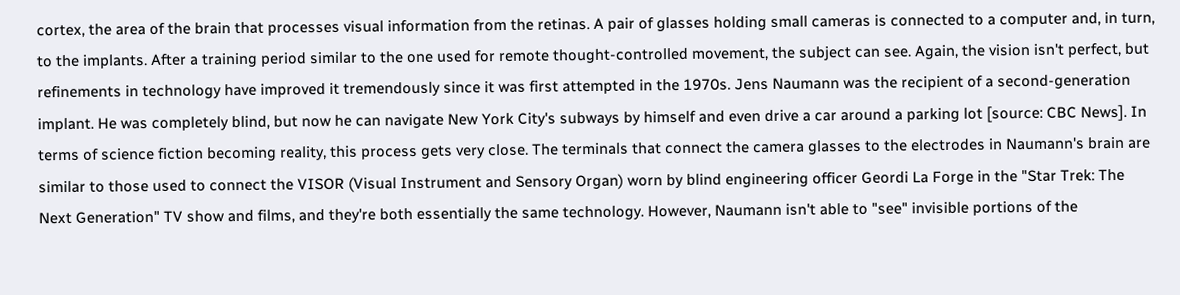cortex, the area of the brain that processes visual information from the retinas. A pair of glasses holding small cameras is connected to a computer and, in turn, to the implants. After a training period similar to the one used for remote thought-controlled movement, the subject can see. Again, the vision isn't perfect, but refinements in technology have improved it tremendously since it was first attempted in the 1970s. Jens Naumann was the recipient of a second-generation implant. He was completely blind, but now he can navigate New York City's subways by himself and even drive a car around a parking lot [source: CBC News]. In terms of science fiction becoming reality, this process gets very close. The terminals that connect the camera glasses to the electrodes in Naumann's brain are similar to those used to connect the VISOR (Visual Instrument and Sensory Organ) worn by blind engineering officer Geordi La Forge in the "Star Trek: The Next Generation" TV show and films, and they're both essentially the same technology. However, Naumann isn't able to "see" invisible portions of the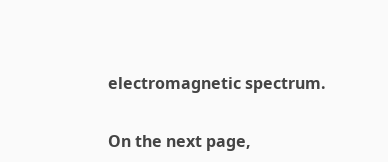electromagnetic spectrum.

On the next page,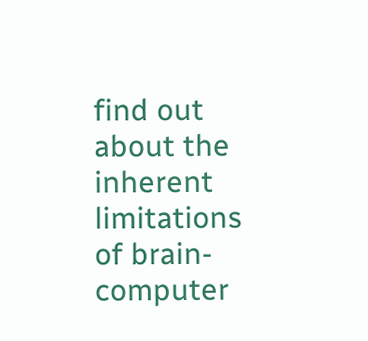find out about the inherent limitations of brain-computer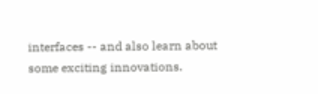interfaces -- and also learn about some exciting innovations.